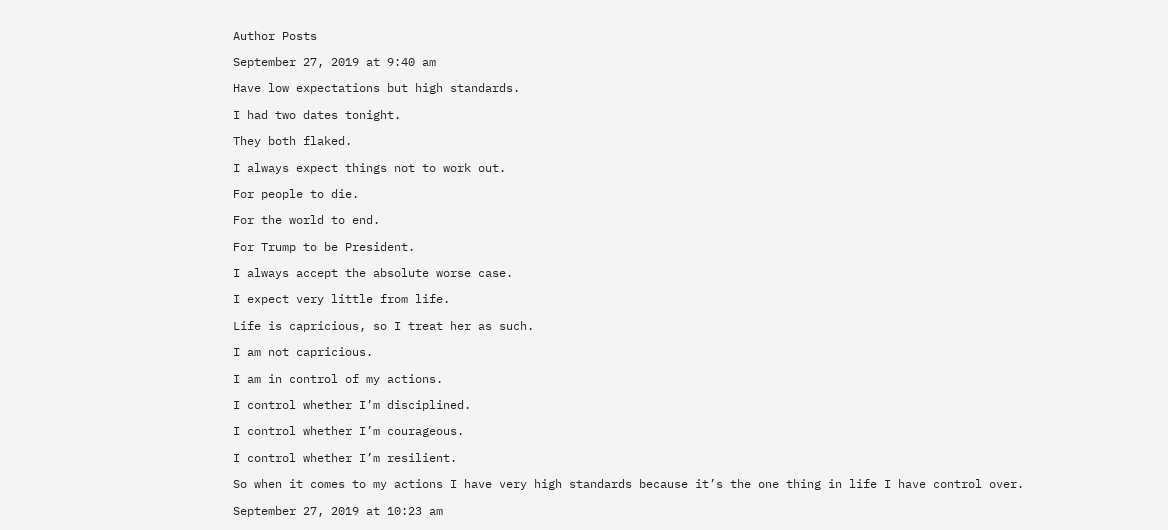Author Posts

September 27, 2019 at 9:40 am

Have low expectations but high standards.

I had two dates tonight.

They both flaked.

I always expect things not to work out.

For people to die.

For the world to end.

For Trump to be President.

I always accept the absolute worse case.

I expect very little from life.

Life is capricious, so I treat her as such.

I am not capricious.

I am in control of my actions.

I control whether I’m disciplined.

I control whether I’m courageous.

I control whether I’m resilient.

So when it comes to my actions I have very high standards because it’s the one thing in life I have control over.

September 27, 2019 at 10:23 am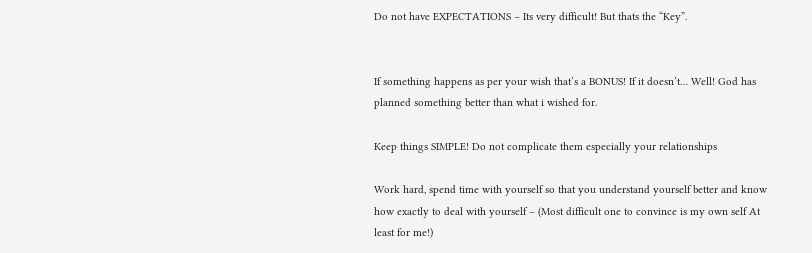Do not have EXPECTATIONS – Its very difficult! But thats the “Key”.


If something happens as per your wish that’s a BONUS! If it doesn’t… Well! God has planned something better than what i wished for.

Keep things SIMPLE! Do not complicate them especially your relationships

Work hard, spend time with yourself so that you understand yourself better and know how exactly to deal with yourself – (Most difficult one to convince is my own self At least for me!)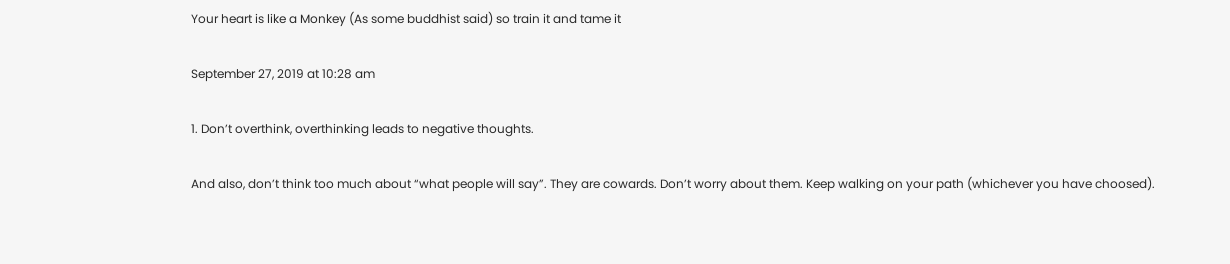Your heart is like a Monkey (As some buddhist said) so train it and tame it

September 27, 2019 at 10:28 am

1. Don’t overthink, overthinking leads to negative thoughts.

And also, don’t think too much about “what people will say”. They are cowards. Don’t worry about them. Keep walking on your path (whichever you have choosed).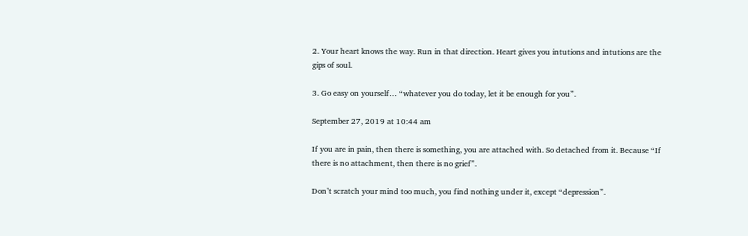2. Your heart knows the way. Run in that direction. Heart gives you intutions and intutions are the gips of soul.

3. Go easy on yourself… “whatever you do today, let it be enough for you”.

September 27, 2019 at 10:44 am

If you are in pain, then there is something, you are attached with. So detached from it. Because “If there is no attachment, then there is no grief”.

Don’t scratch your mind too much, you find nothing under it, except “depression”.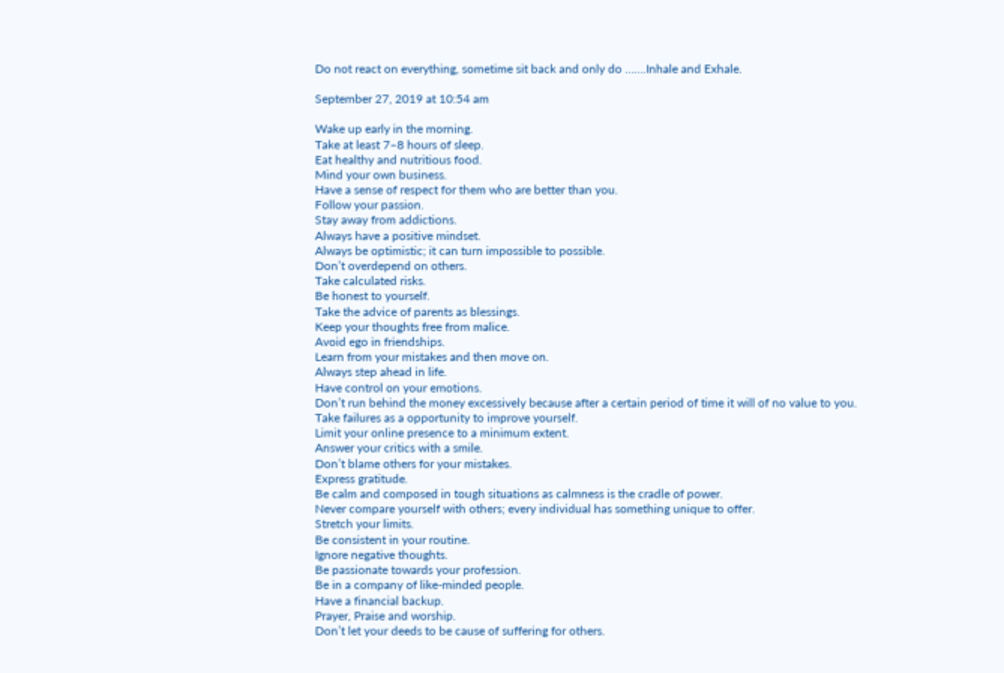Do not react on everything, sometime sit back and only do …….Inhale and Exhale.

September 27, 2019 at 10:54 am

Wake up early in the morning.
Take at least 7–8 hours of sleep.
Eat healthy and nutritious food.
Mind your own business.
Have a sense of respect for them who are better than you.
Follow your passion.
Stay away from addictions.
Always have a positive mindset.
Always be optimistic; it can turn impossible to possible.
Don’t overdepend on others.
Take calculated risks.
Be honest to yourself.
Take the advice of parents as blessings.
Keep your thoughts free from malice.
Avoid ego in friendships.
Learn from your mistakes and then move on.
Always step ahead in life.
Have control on your emotions.
Don’t run behind the money excessively because after a certain period of time it will of no value to you.
Take failures as a opportunity to improve yourself.
Limit your online presence to a minimum extent.
Answer your critics with a smile.
Don’t blame others for your mistakes.
Express gratitude.
Be calm and composed in tough situations as calmness is the cradle of power.
Never compare yourself with others; every individual has something unique to offer.
Stretch your limits.
Be consistent in your routine.
Ignore negative thoughts.
Be passionate towards your profession.
Be in a company of like-minded people.
Have a financial backup.
Prayer, Praise and worship.
Don’t let your deeds to be cause of suffering for others.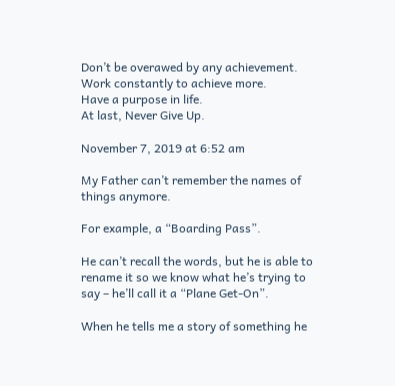Don’t be overawed by any achievement. Work constantly to achieve more.
Have a purpose in life.
At last, Never Give Up.

November 7, 2019 at 6:52 am

My Father can’t remember the names of things anymore.

For example, a “Boarding Pass”.

He can’t recall the words, but he is able to rename it so we know what he’s trying to say – he’ll call it a “Plane Get-On”.

When he tells me a story of something he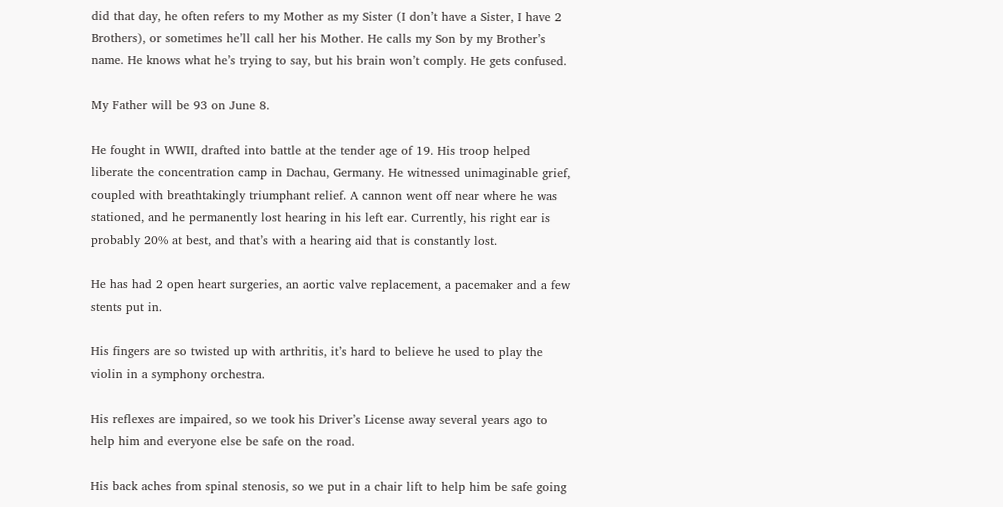did that day, he often refers to my Mother as my Sister (I don’t have a Sister, I have 2 Brothers), or sometimes he’ll call her his Mother. He calls my Son by my Brother’s name. He knows what he’s trying to say, but his brain won’t comply. He gets confused.

My Father will be 93 on June 8.

He fought in WWII, drafted into battle at the tender age of 19. His troop helped liberate the concentration camp in Dachau, Germany. He witnessed unimaginable grief, coupled with breathtakingly triumphant relief. A cannon went off near where he was stationed, and he permanently lost hearing in his left ear. Currently, his right ear is probably 20% at best, and that’s with a hearing aid that is constantly lost.

He has had 2 open heart surgeries, an aortic valve replacement, a pacemaker and a few stents put in.

His fingers are so twisted up with arthritis, it’s hard to believe he used to play the violin in a symphony orchestra.

His reflexes are impaired, so we took his Driver’s License away several years ago to help him and everyone else be safe on the road.

His back aches from spinal stenosis, so we put in a chair lift to help him be safe going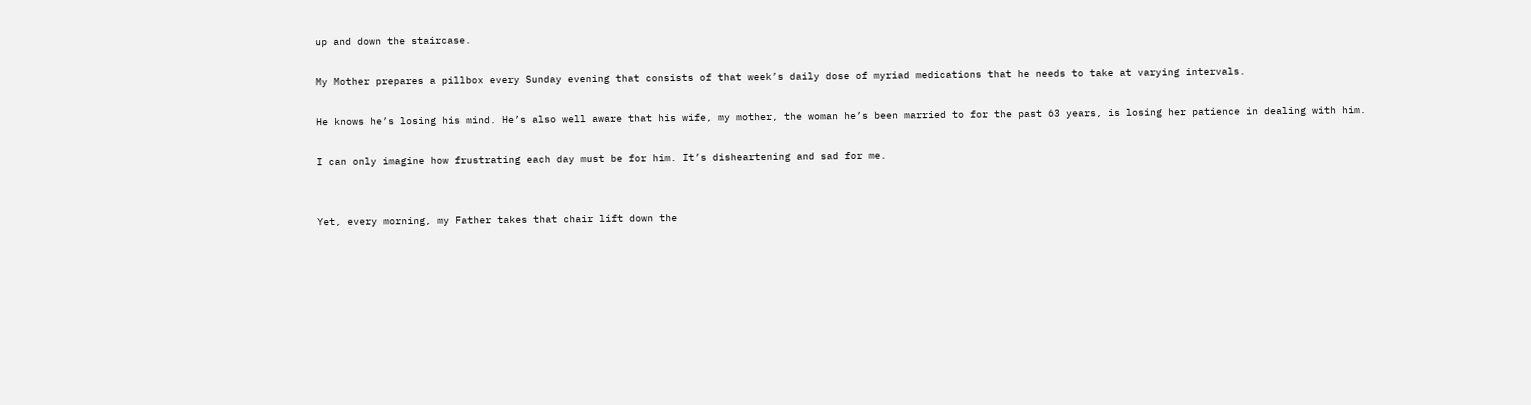up and down the staircase.

My Mother prepares a pillbox every Sunday evening that consists of that week’s daily dose of myriad medications that he needs to take at varying intervals.

He knows he’s losing his mind. He’s also well aware that his wife, my mother, the woman he’s been married to for the past 63 years, is losing her patience in dealing with him.

I can only imagine how frustrating each day must be for him. It’s disheartening and sad for me.


Yet, every morning, my Father takes that chair lift down the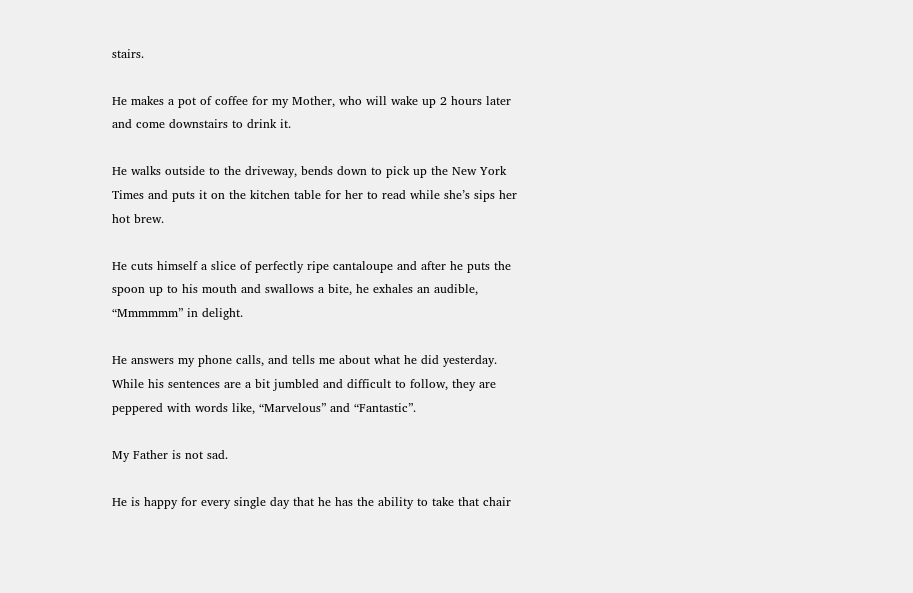stairs.

He makes a pot of coffee for my Mother, who will wake up 2 hours later and come downstairs to drink it.

He walks outside to the driveway, bends down to pick up the New York Times and puts it on the kitchen table for her to read while she’s sips her hot brew.

He cuts himself a slice of perfectly ripe cantaloupe and after he puts the spoon up to his mouth and swallows a bite, he exhales an audible, “Mmmmmm” in delight.

He answers my phone calls, and tells me about what he did yesterday. While his sentences are a bit jumbled and difficult to follow, they are peppered with words like, “Marvelous” and “Fantastic”.

My Father is not sad.

He is happy for every single day that he has the ability to take that chair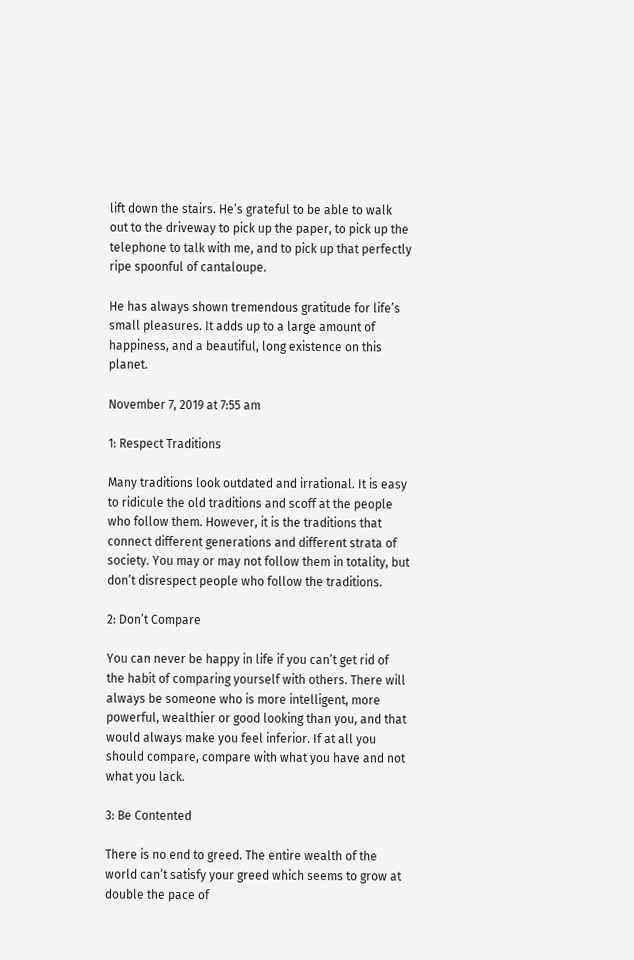lift down the stairs. He’s grateful to be able to walk out to the driveway to pick up the paper, to pick up the telephone to talk with me, and to pick up that perfectly ripe spoonful of cantaloupe.

He has always shown tremendous gratitude for life’s small pleasures. It adds up to a large amount of happiness, and a beautiful, long existence on this planet.

November 7, 2019 at 7:55 am

1: Respect Traditions

Many traditions look outdated and irrational. It is easy to ridicule the old traditions and scoff at the people who follow them. However, it is the traditions that connect different generations and different strata of society. You may or may not follow them in totality, but don’t disrespect people who follow the traditions.

2: Don’t Compare

You can never be happy in life if you can’t get rid of the habit of comparing yourself with others. There will always be someone who is more intelligent, more powerful, wealthier or good looking than you, and that would always make you feel inferior. If at all you should compare, compare with what you have and not what you lack.

3: Be Contented

There is no end to greed. The entire wealth of the world can’t satisfy your greed which seems to grow at double the pace of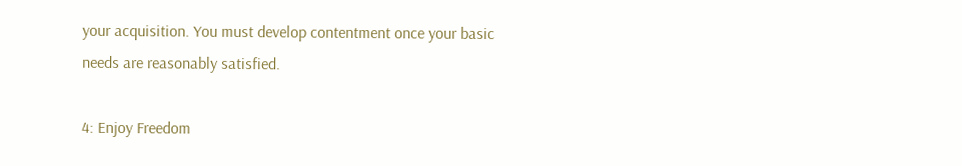your acquisition. You must develop contentment once your basic needs are reasonably satisfied.

4: Enjoy Freedom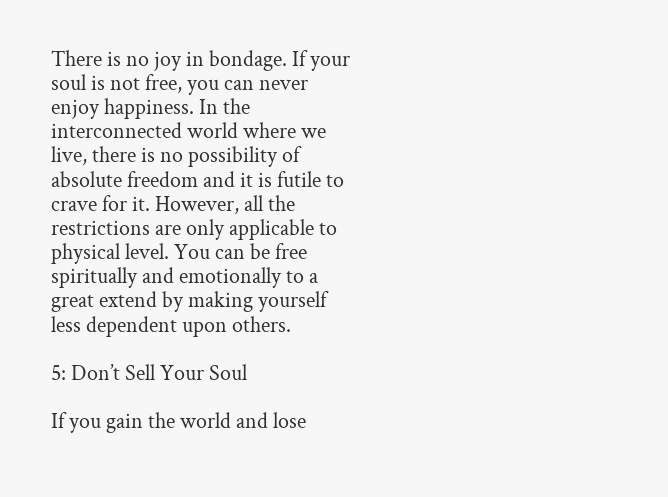There is no joy in bondage. If your soul is not free, you can never enjoy happiness. In the interconnected world where we live, there is no possibility of absolute freedom and it is futile to crave for it. However, all the restrictions are only applicable to physical level. You can be free spiritually and emotionally to a great extend by making yourself less dependent upon others.

5: Don’t Sell Your Soul

If you gain the world and lose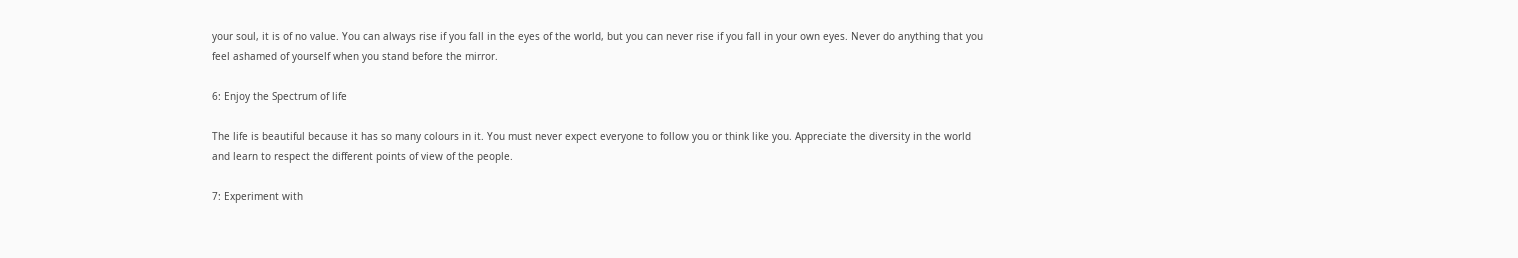your soul, it is of no value. You can always rise if you fall in the eyes of the world, but you can never rise if you fall in your own eyes. Never do anything that you feel ashamed of yourself when you stand before the mirror.

6: Enjoy the Spectrum of life

The life is beautiful because it has so many colours in it. You must never expect everyone to follow you or think like you. Appreciate the diversity in the world and learn to respect the different points of view of the people.

7: Experiment with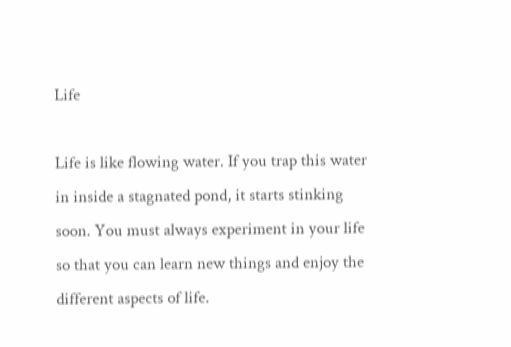Life

Life is like flowing water. If you trap this water in inside a stagnated pond, it starts stinking soon. You must always experiment in your life so that you can learn new things and enjoy the different aspects of life.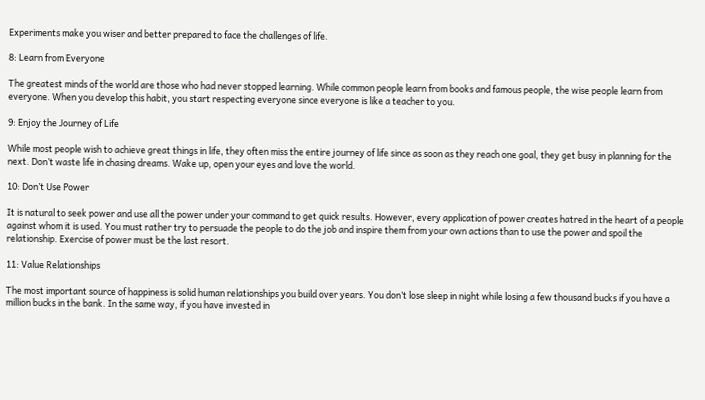Experiments make you wiser and better prepared to face the challenges of life.

8: Learn from Everyone

The greatest minds of the world are those who had never stopped learning. While common people learn from books and famous people, the wise people learn from everyone. When you develop this habit, you start respecting everyone since everyone is like a teacher to you.

9: Enjoy the Journey of Life

While most people wish to achieve great things in life, they often miss the entire journey of life since as soon as they reach one goal, they get busy in planning for the next. Don’t waste life in chasing dreams. Wake up, open your eyes and love the world.

10: Don’t Use Power

It is natural to seek power and use all the power under your command to get quick results. However, every application of power creates hatred in the heart of a people against whom it is used. You must rather try to persuade the people to do the job and inspire them from your own actions than to use the power and spoil the relationship. Exercise of power must be the last resort.

11: Value Relationships

The most important source of happiness is solid human relationships you build over years. You don’t lose sleep in night while losing a few thousand bucks if you have a million bucks in the bank. In the same way, if you have invested in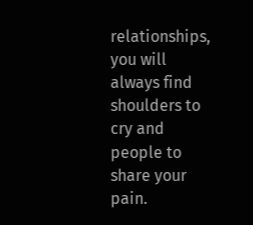relationships, you will always find shoulders to cry and people to share your pain.